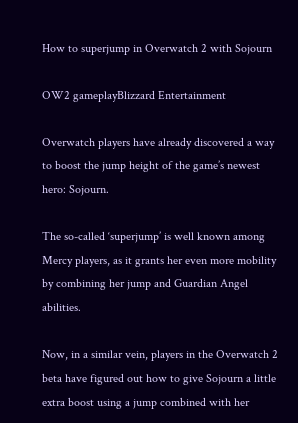How to superjump in Overwatch 2 with Sojourn

OW2 gameplayBlizzard Entertainment

Overwatch players have already discovered a way to boost the jump height of the game’s newest hero: Sojourn.

The so-called ‘superjump’ is well known among Mercy players, as it grants her even more mobility by combining her jump and Guardian Angel abilities.

Now, in a similar vein, players in the Overwatch 2 beta have figured out how to give Sojourn a little extra boost using a jump combined with her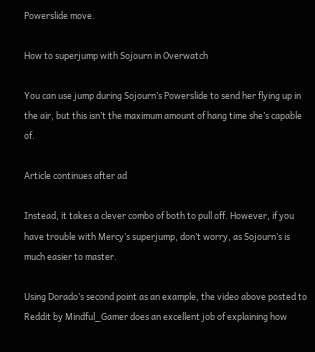Powerslide move.

How to superjump with Sojourn in Overwatch

You can use jump during Sojourn’s Powerslide to send her flying up in the air, but this isn’t the maximum amount of hang time she’s capable of.

Article continues after ad

Instead, it takes a clever combo of both to pull off. However, if you have trouble with Mercy’s superjump, don’t worry, as Sojourn’s is much easier to master.

Using Dorado’s second point as an example, the video above posted to Reddit by Mindful_Gamer does an excellent job of explaining how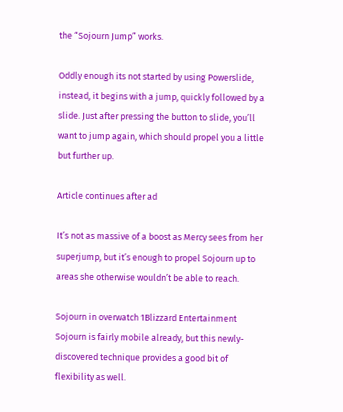the “Sojourn Jump” works.

Oddly enough its not started by using Powerslide, instead, it begins with a jump, quickly followed by a slide. Just after pressing the button to slide, you’ll want to jump again, which should propel you a little but further up.

Article continues after ad

It’s not as massive of a boost as Mercy sees from her superjump, but it’s enough to propel Sojourn up to areas she otherwise wouldn’t be able to reach.

Sojourn in overwatch 1Blizzard Entertainment
Sojourn is fairly mobile already, but this newly-discovered technique provides a good bit of flexibility as well.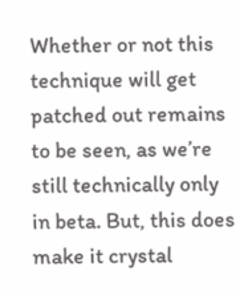Whether or not this technique will get patched out remains to be seen, as we’re still technically only in beta. But, this does make it crystal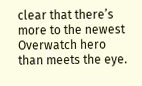clear that there’s more to the newest Overwatch hero than meets the eye.